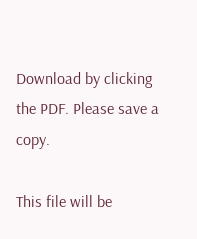Download by clicking the PDF. Please save a copy.

This file will be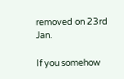removed on 23rd Jan.

If you somehow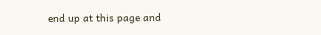end up at this page and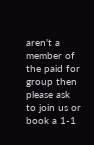aren't a member of the paid for group then please ask to join us or book a 1-1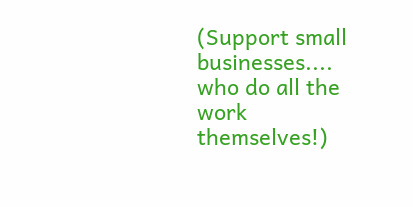(Support small businesses.... who do all the work themselves!)